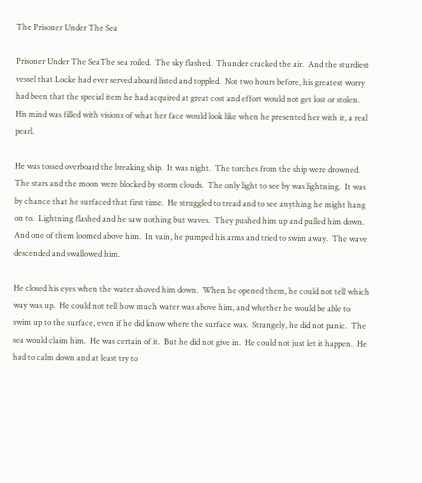The Prisoner Under The Sea

Prisoner Under The SeaThe sea roiled.  The sky flashed.  Thunder cracked the air.  And the sturdiest vessel that Locke had ever served aboard listed and toppled.  Not two hours before, his greatest worry had been that the special item he had acquired at great cost and effort would not get lost or stolen.  His mind was filled with visions of what her face would look like when he presented her with it, a real pearl.

He was tossed overboard the breaking ship.  It was night.  The torches from the ship were drowned.  The stars and the moon were blocked by storm clouds.  The only light to see by was lightning.  It was by chance that he surfaced that first time.  He struggled to tread and to see anything he might hang on to.  Lightning flashed and he saw nothing but waves.  They pushed him up and pulled him down.  And one of them loomed above him.  In vain, he pumped his arms and tried to swim away.  The wave descended and swallowed him.

He closed his eyes when the water shoved him down.  When he opened them, he could not tell which way was up.  He could not tell how much water was above him, and whether he would be able to swim up to the surface, even if he did know where the surface was.  Strangely, he did not panic.  The sea would claim him.  He was certain of it.  But he did not give in.  He could not just let it happen.  He had to calm down and at least try to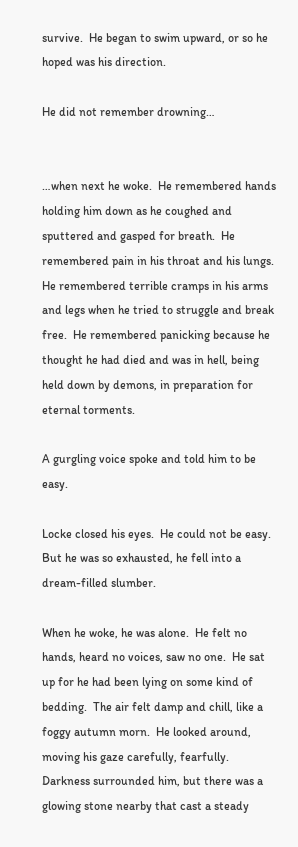survive.  He began to swim upward, or so he hoped was his direction.

He did not remember drowning…


…when next he woke.  He remembered hands holding him down as he coughed and sputtered and gasped for breath.  He remembered pain in his throat and his lungs.  He remembered terrible cramps in his arms and legs when he tried to struggle and break free.  He remembered panicking because he thought he had died and was in hell, being held down by demons, in preparation for eternal torments.

A gurgling voice spoke and told him to be easy.

Locke closed his eyes.  He could not be easy.  But he was so exhausted, he fell into a dream-filled slumber.

When he woke, he was alone.  He felt no hands, heard no voices, saw no one.  He sat up for he had been lying on some kind of bedding.  The air felt damp and chill, like a foggy autumn morn.  He looked around, moving his gaze carefully, fearfully.  Darkness surrounded him, but there was a glowing stone nearby that cast a steady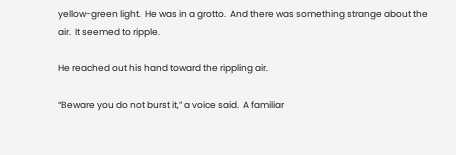yellow-green light.  He was in a grotto.  And there was something strange about the air.  It seemed to ripple.

He reached out his hand toward the rippling air.

“Beware you do not burst it,” a voice said.  A familiar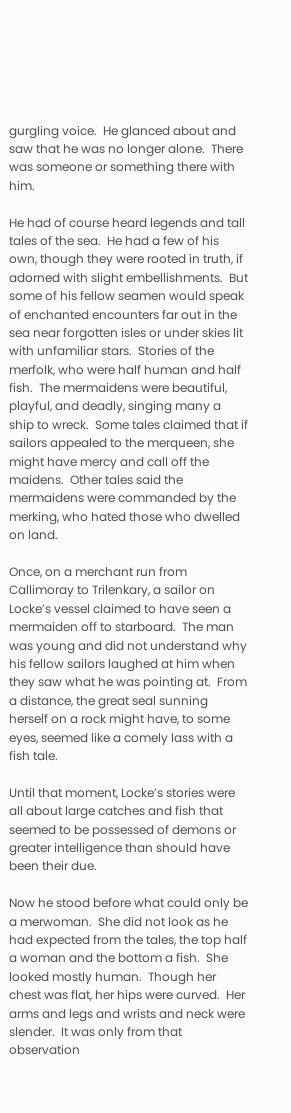gurgling voice.  He glanced about and saw that he was no longer alone.  There was someone or something there with him.

He had of course heard legends and tall tales of the sea.  He had a few of his own, though they were rooted in truth, if adorned with slight embellishments.  But some of his fellow seamen would speak of enchanted encounters far out in the sea near forgotten isles or under skies lit with unfamiliar stars.  Stories of the merfolk, who were half human and half fish.  The mermaidens were beautiful, playful, and deadly, singing many a ship to wreck.  Some tales claimed that if sailors appealed to the merqueen, she might have mercy and call off the maidens.  Other tales said the mermaidens were commanded by the merking, who hated those who dwelled on land.

Once, on a merchant run from Callimoray to Trilenkary, a sailor on Locke’s vessel claimed to have seen a mermaiden off to starboard.  The man was young and did not understand why his fellow sailors laughed at him when they saw what he was pointing at.  From a distance, the great seal sunning herself on a rock might have, to some eyes, seemed like a comely lass with a fish tale.

Until that moment, Locke’s stories were all about large catches and fish that seemed to be possessed of demons or greater intelligence than should have been their due.

Now he stood before what could only be a merwoman.  She did not look as he had expected from the tales, the top half a woman and the bottom a fish.  She looked mostly human.  Though her chest was flat, her hips were curved.  Her arms and legs and wrists and neck were slender.  It was only from that observation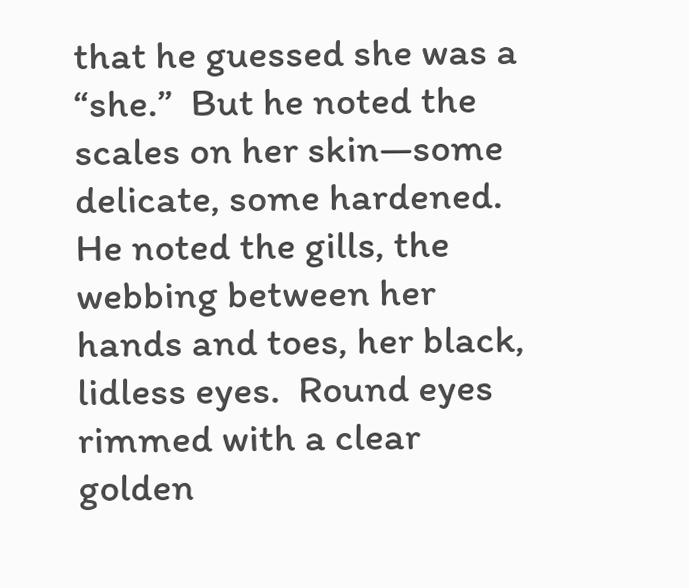that he guessed she was a “she.”  But he noted the scales on her skin—some delicate, some hardened.  He noted the gills, the webbing between her hands and toes, her black, lidless eyes.  Round eyes rimmed with a clear golden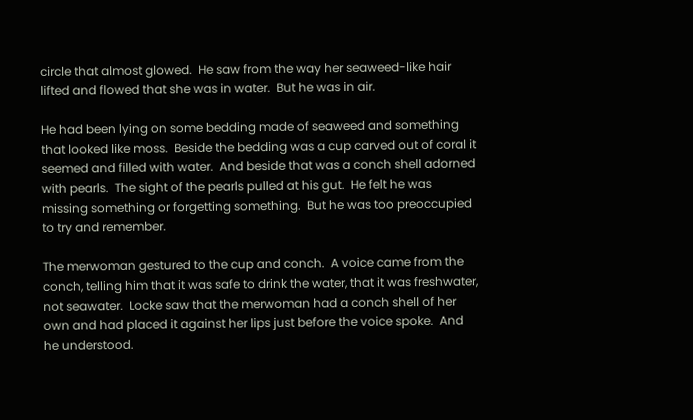circle that almost glowed.  He saw from the way her seaweed-like hair lifted and flowed that she was in water.  But he was in air.

He had been lying on some bedding made of seaweed and something that looked like moss.  Beside the bedding was a cup carved out of coral it seemed and filled with water.  And beside that was a conch shell adorned with pearls.  The sight of the pearls pulled at his gut.  He felt he was missing something or forgetting something.  But he was too preoccupied to try and remember.

The merwoman gestured to the cup and conch.  A voice came from the conch, telling him that it was safe to drink the water, that it was freshwater, not seawater.  Locke saw that the merwoman had a conch shell of her own and had placed it against her lips just before the voice spoke.  And he understood.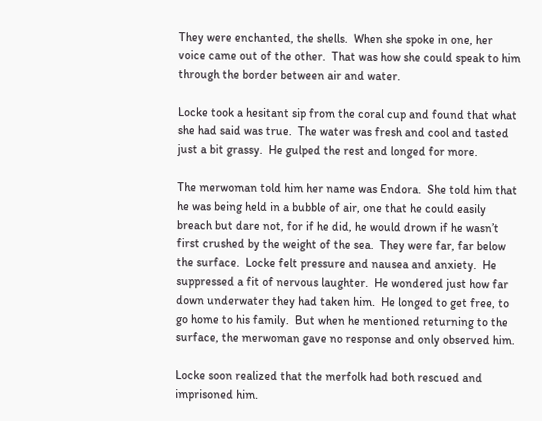They were enchanted, the shells.  When she spoke in one, her voice came out of the other.  That was how she could speak to him through the border between air and water.

Locke took a hesitant sip from the coral cup and found that what she had said was true.  The water was fresh and cool and tasted just a bit grassy.  He gulped the rest and longed for more.

The merwoman told him her name was Endora.  She told him that he was being held in a bubble of air, one that he could easily breach but dare not, for if he did, he would drown if he wasn’t first crushed by the weight of the sea.  They were far, far below the surface.  Locke felt pressure and nausea and anxiety.  He suppressed a fit of nervous laughter.  He wondered just how far down underwater they had taken him.  He longed to get free, to go home to his family.  But when he mentioned returning to the surface, the merwoman gave no response and only observed him.

Locke soon realized that the merfolk had both rescued and imprisoned him.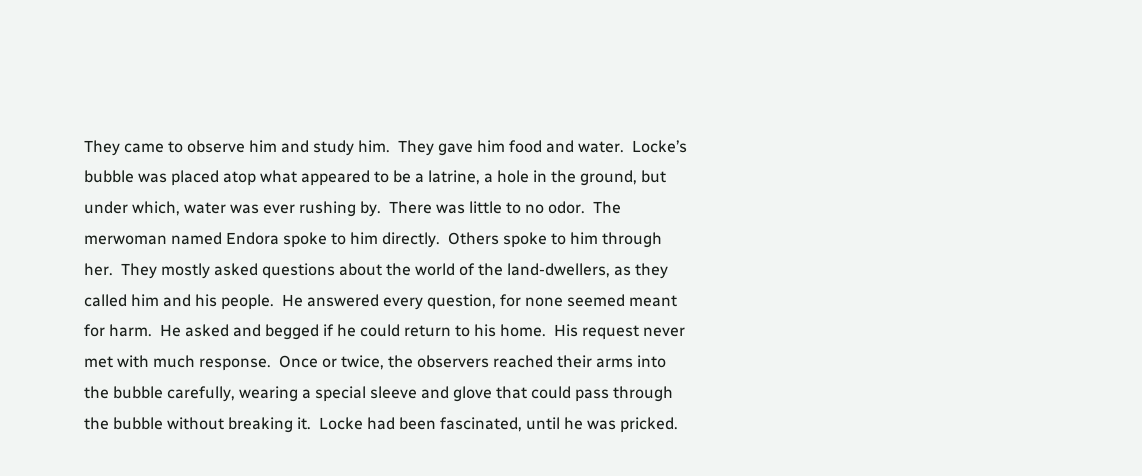They came to observe him and study him.  They gave him food and water.  Locke’s bubble was placed atop what appeared to be a latrine, a hole in the ground, but under which, water was ever rushing by.  There was little to no odor.  The merwoman named Endora spoke to him directly.  Others spoke to him through her.  They mostly asked questions about the world of the land-dwellers, as they called him and his people.  He answered every question, for none seemed meant for harm.  He asked and begged if he could return to his home.  His request never met with much response.  Once or twice, the observers reached their arms into the bubble carefully, wearing a special sleeve and glove that could pass through the bubble without breaking it.  Locke had been fascinated, until he was pricked.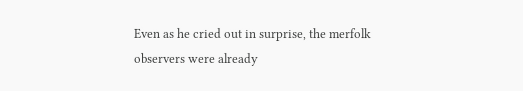Even as he cried out in surprise, the merfolk observers were already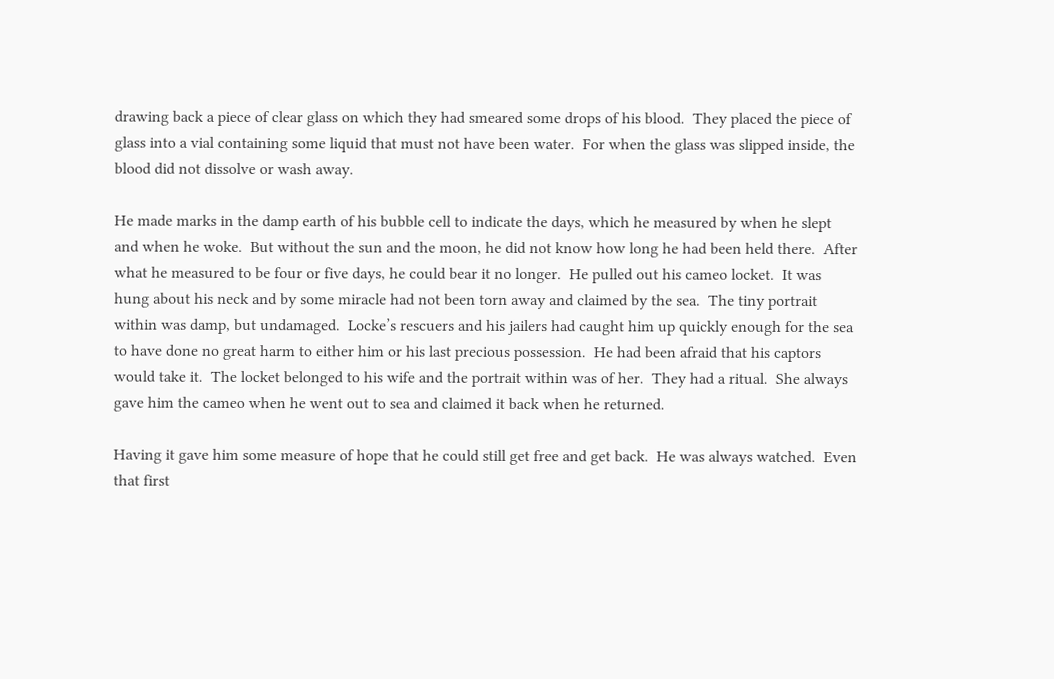drawing back a piece of clear glass on which they had smeared some drops of his blood.  They placed the piece of glass into a vial containing some liquid that must not have been water.  For when the glass was slipped inside, the blood did not dissolve or wash away.

He made marks in the damp earth of his bubble cell to indicate the days, which he measured by when he slept and when he woke.  But without the sun and the moon, he did not know how long he had been held there.  After what he measured to be four or five days, he could bear it no longer.  He pulled out his cameo locket.  It was hung about his neck and by some miracle had not been torn away and claimed by the sea.  The tiny portrait within was damp, but undamaged.  Locke’s rescuers and his jailers had caught him up quickly enough for the sea to have done no great harm to either him or his last precious possession.  He had been afraid that his captors would take it.  The locket belonged to his wife and the portrait within was of her.  They had a ritual.  She always gave him the cameo when he went out to sea and claimed it back when he returned.

Having it gave him some measure of hope that he could still get free and get back.  He was always watched.  Even that first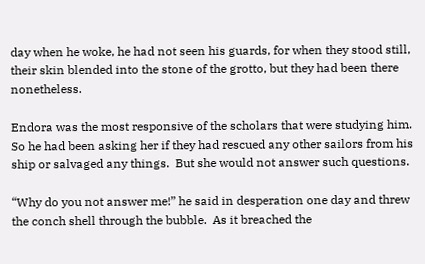day when he woke, he had not seen his guards, for when they stood still, their skin blended into the stone of the grotto, but they had been there nonetheless.

Endora was the most responsive of the scholars that were studying him.  So he had been asking her if they had rescued any other sailors from his ship or salvaged any things.  But she would not answer such questions.

“Why do you not answer me!” he said in desperation one day and threw the conch shell through the bubble.  As it breached the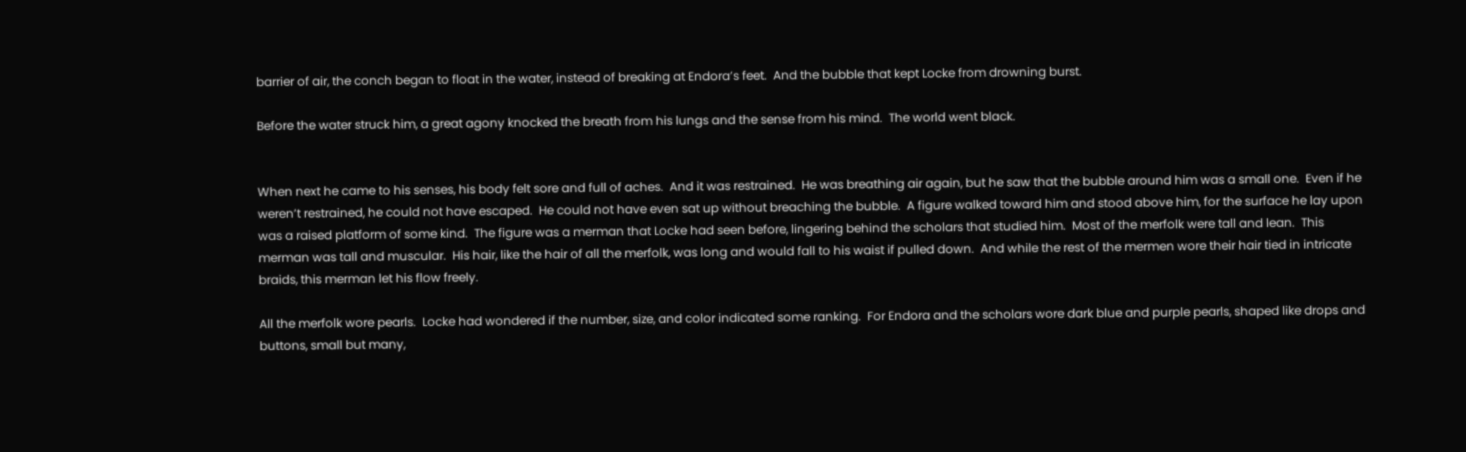barrier of air, the conch began to float in the water, instead of breaking at Endora’s feet.  And the bubble that kept Locke from drowning burst.

Before the water struck him, a great agony knocked the breath from his lungs and the sense from his mind.  The world went black.


When next he came to his senses, his body felt sore and full of aches.  And it was restrained.  He was breathing air again, but he saw that the bubble around him was a small one.  Even if he weren’t restrained, he could not have escaped.  He could not have even sat up without breaching the bubble.  A figure walked toward him and stood above him, for the surface he lay upon was a raised platform of some kind.  The figure was a merman that Locke had seen before, lingering behind the scholars that studied him.  Most of the merfolk were tall and lean.  This merman was tall and muscular.  His hair, like the hair of all the merfolk, was long and would fall to his waist if pulled down.  And while the rest of the mermen wore their hair tied in intricate braids, this merman let his flow freely.

All the merfolk wore pearls.  Locke had wondered if the number, size, and color indicated some ranking.  For Endora and the scholars wore dark blue and purple pearls, shaped like drops and buttons, small but many,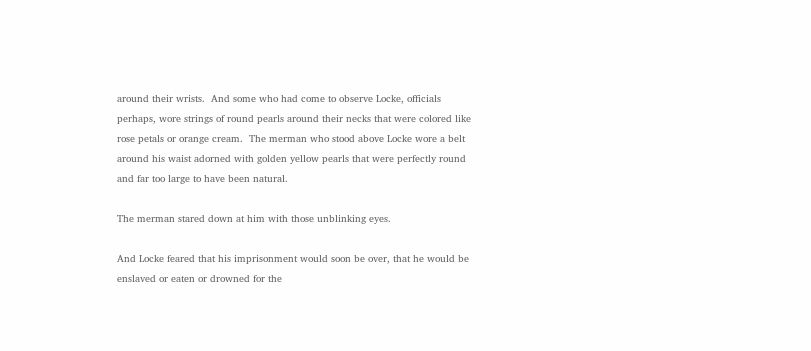around their wrists.  And some who had come to observe Locke, officials perhaps, wore strings of round pearls around their necks that were colored like rose petals or orange cream.  The merman who stood above Locke wore a belt around his waist adorned with golden yellow pearls that were perfectly round and far too large to have been natural.

The merman stared down at him with those unblinking eyes.

And Locke feared that his imprisonment would soon be over, that he would be enslaved or eaten or drowned for the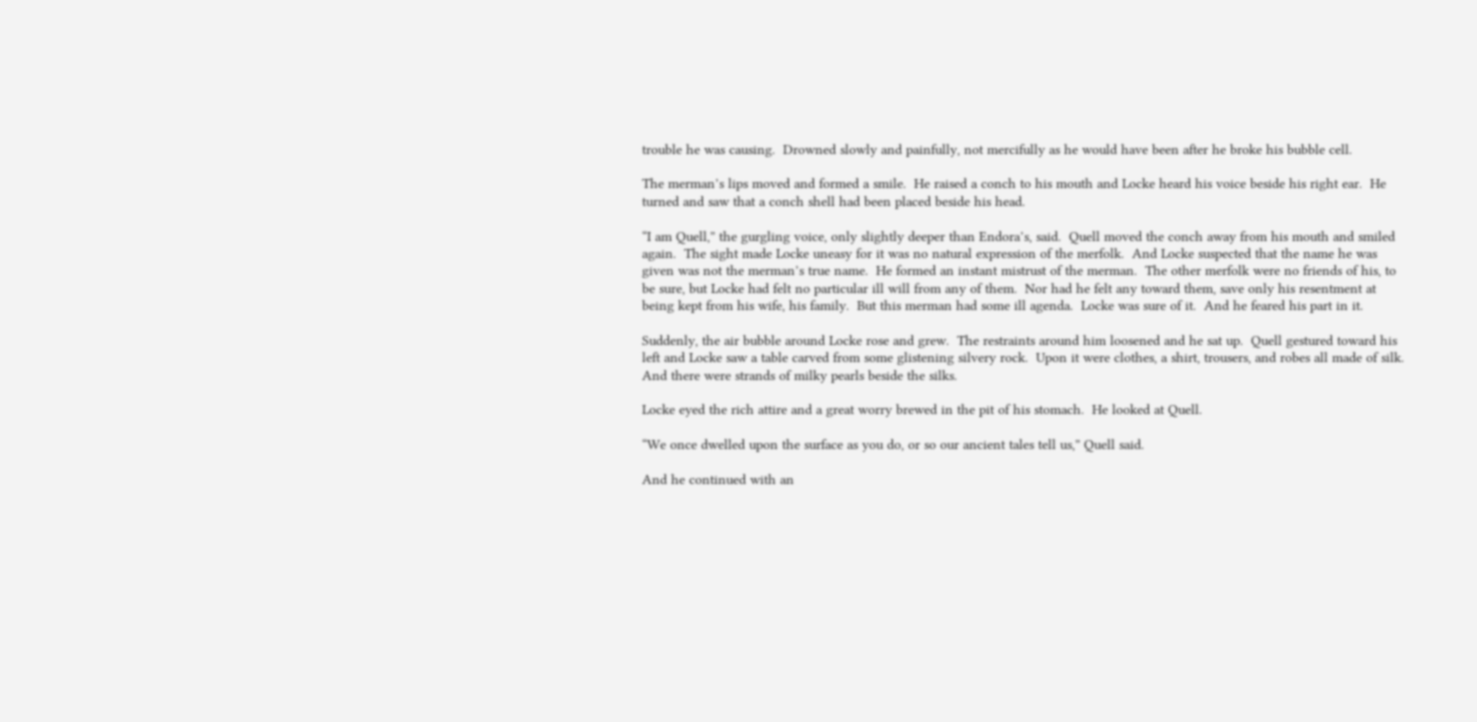trouble he was causing.  Drowned slowly and painfully, not mercifully as he would have been after he broke his bubble cell.

The merman’s lips moved and formed a smile.  He raised a conch to his mouth and Locke heard his voice beside his right ear.  He turned and saw that a conch shell had been placed beside his head.

“I am Quell,” the gurgling voice, only slightly deeper than Endora’s, said.  Quell moved the conch away from his mouth and smiled again.  The sight made Locke uneasy for it was no natural expression of the merfolk.  And Locke suspected that the name he was given was not the merman’s true name.  He formed an instant mistrust of the merman.  The other merfolk were no friends of his, to be sure, but Locke had felt no particular ill will from any of them.  Nor had he felt any toward them, save only his resentment at being kept from his wife, his family.  But this merman had some ill agenda.  Locke was sure of it.  And he feared his part in it.

Suddenly, the air bubble around Locke rose and grew.  The restraints around him loosened and he sat up.  Quell gestured toward his left and Locke saw a table carved from some glistening silvery rock.  Upon it were clothes, a shirt, trousers, and robes all made of silk.  And there were strands of milky pearls beside the silks.

Locke eyed the rich attire and a great worry brewed in the pit of his stomach.  He looked at Quell.

“We once dwelled upon the surface as you do, or so our ancient tales tell us,” Quell said.

And he continued with an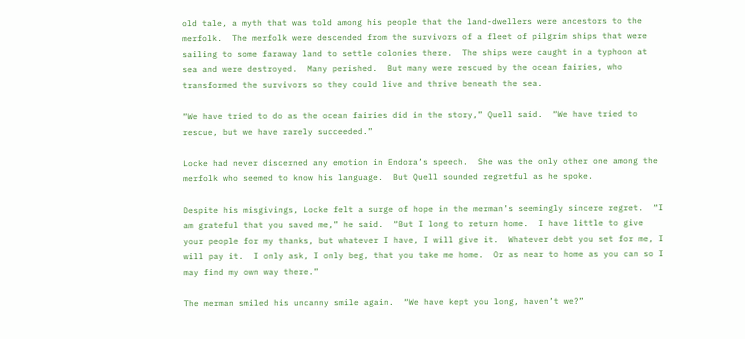old tale, a myth that was told among his people that the land-dwellers were ancestors to the merfolk.  The merfolk were descended from the survivors of a fleet of pilgrim ships that were sailing to some faraway land to settle colonies there.  The ships were caught in a typhoon at sea and were destroyed.  Many perished.  But many were rescued by the ocean fairies, who transformed the survivors so they could live and thrive beneath the sea.

“We have tried to do as the ocean fairies did in the story,” Quell said.  “We have tried to rescue, but we have rarely succeeded.”

Locke had never discerned any emotion in Endora’s speech.  She was the only other one among the merfolk who seemed to know his language.  But Quell sounded regretful as he spoke.

Despite his misgivings, Locke felt a surge of hope in the merman’s seemingly sincere regret.  “I am grateful that you saved me,” he said.  “But I long to return home.  I have little to give your people for my thanks, but whatever I have, I will give it.  Whatever debt you set for me, I will pay it.  I only ask, I only beg, that you take me home.  Or as near to home as you can so I may find my own way there.”

The merman smiled his uncanny smile again.  “We have kept you long, haven’t we?”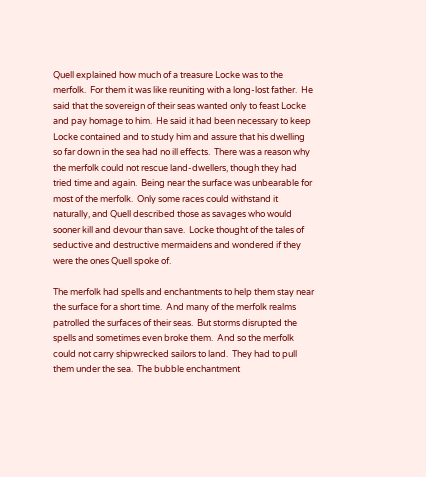Quell explained how much of a treasure Locke was to the merfolk.  For them it was like reuniting with a long-lost father.  He said that the sovereign of their seas wanted only to feast Locke and pay homage to him.  He said it had been necessary to keep Locke contained and to study him and assure that his dwelling so far down in the sea had no ill effects.  There was a reason why the merfolk could not rescue land-dwellers, though they had tried time and again.  Being near the surface was unbearable for most of the merfolk.  Only some races could withstand it naturally, and Quell described those as savages who would sooner kill and devour than save.  Locke thought of the tales of seductive and destructive mermaidens and wondered if they were the ones Quell spoke of.

The merfolk had spells and enchantments to help them stay near the surface for a short time.  And many of the merfolk realms patrolled the surfaces of their seas.  But storms disrupted the spells and sometimes even broke them.  And so the merfolk could not carry shipwrecked sailors to land.  They had to pull them under the sea.  The bubble enchantment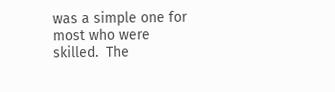was a simple one for most who were skilled.  The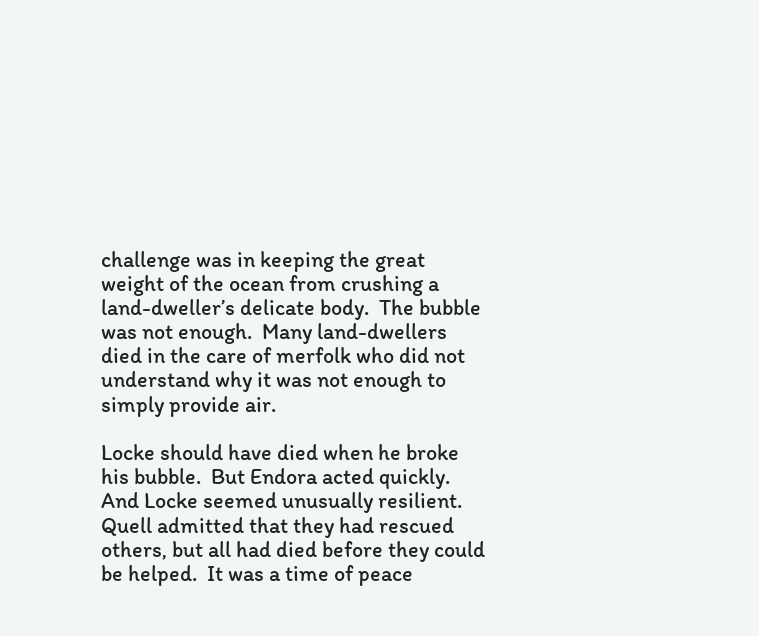challenge was in keeping the great weight of the ocean from crushing a land-dweller’s delicate body.  The bubble was not enough.  Many land-dwellers died in the care of merfolk who did not understand why it was not enough to simply provide air.

Locke should have died when he broke his bubble.  But Endora acted quickly.  And Locke seemed unusually resilient.  Quell admitted that they had rescued others, but all had died before they could be helped.  It was a time of peace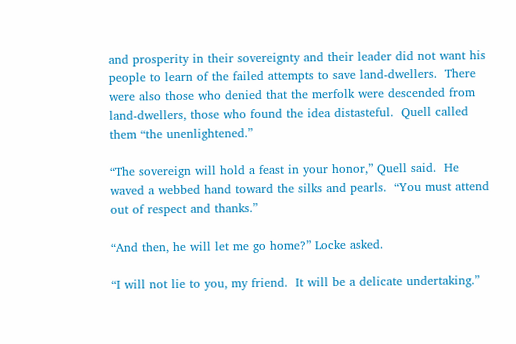and prosperity in their sovereignty and their leader did not want his people to learn of the failed attempts to save land-dwellers.  There were also those who denied that the merfolk were descended from land-dwellers, those who found the idea distasteful.  Quell called them “the unenlightened.”

“The sovereign will hold a feast in your honor,” Quell said.  He waved a webbed hand toward the silks and pearls.  “You must attend out of respect and thanks.”

“And then, he will let me go home?” Locke asked.

“I will not lie to you, my friend.  It will be a delicate undertaking.”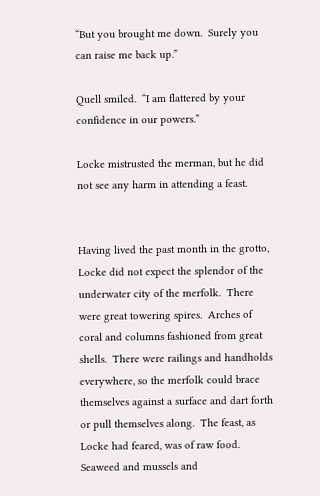“But you brought me down.  Surely you can raise me back up.”

Quell smiled.  “I am flattered by your confidence in our powers.”

Locke mistrusted the merman, but he did not see any harm in attending a feast.


Having lived the past month in the grotto, Locke did not expect the splendor of the underwater city of the merfolk.  There were great towering spires.  Arches of coral and columns fashioned from great shells.  There were railings and handholds everywhere, so the merfolk could brace themselves against a surface and dart forth or pull themselves along.  The feast, as Locke had feared, was of raw food.  Seaweed and mussels and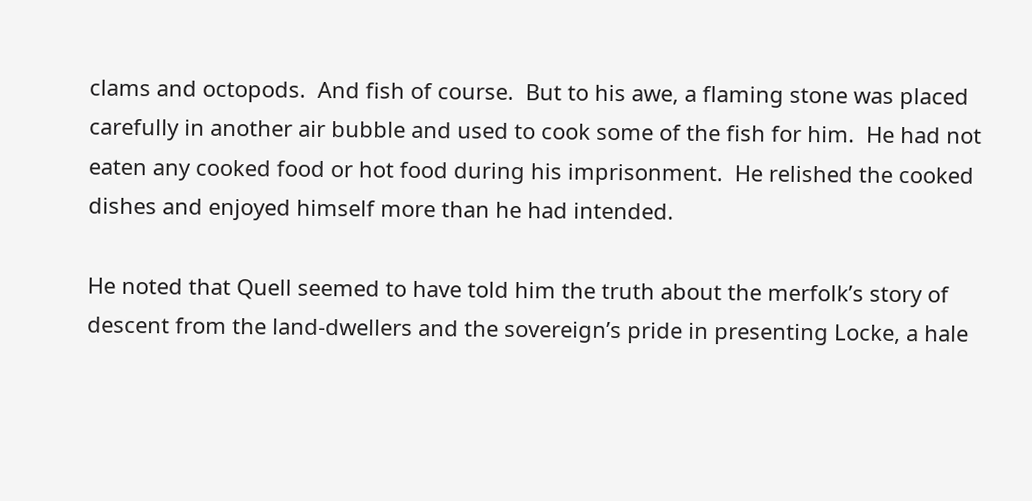clams and octopods.  And fish of course.  But to his awe, a flaming stone was placed carefully in another air bubble and used to cook some of the fish for him.  He had not eaten any cooked food or hot food during his imprisonment.  He relished the cooked dishes and enjoyed himself more than he had intended.

He noted that Quell seemed to have told him the truth about the merfolk’s story of descent from the land-dwellers and the sovereign’s pride in presenting Locke, a hale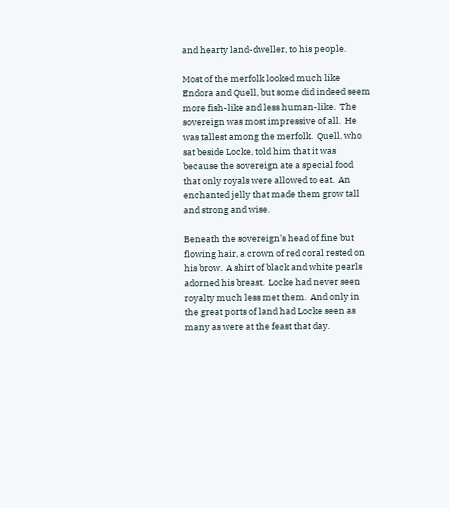and hearty land-dweller, to his people.

Most of the merfolk looked much like Endora and Quell, but some did indeed seem more fish-like and less human-like.  The sovereign was most impressive of all.  He was tallest among the merfolk.  Quell, who sat beside Locke, told him that it was because the sovereign ate a special food that only royals were allowed to eat.  An enchanted jelly that made them grow tall and strong and wise.

Beneath the sovereign’s head of fine but flowing hair, a crown of red coral rested on his brow.  A shirt of black and white pearls adorned his breast.  Locke had never seen royalty much less met them.  And only in the great ports of land had Locke seen as many as were at the feast that day.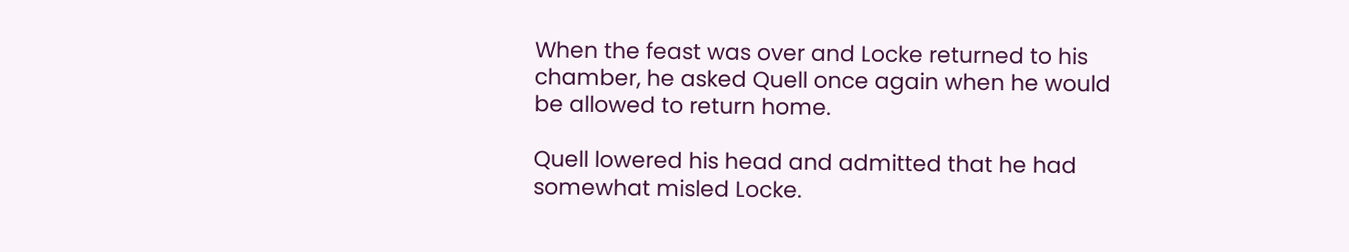When the feast was over and Locke returned to his chamber, he asked Quell once again when he would be allowed to return home.

Quell lowered his head and admitted that he had somewhat misled Locke.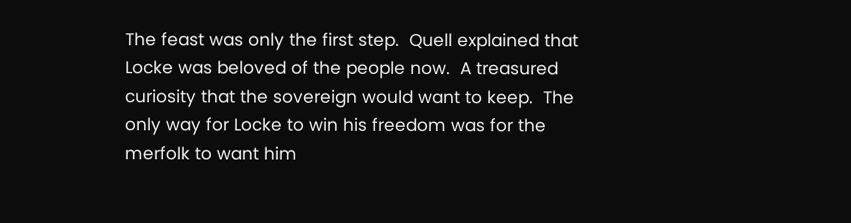The feast was only the first step.  Quell explained that Locke was beloved of the people now.  A treasured curiosity that the sovereign would want to keep.  The only way for Locke to win his freedom was for the merfolk to want him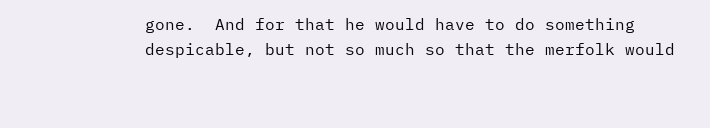gone.  And for that he would have to do something despicable, but not so much so that the merfolk would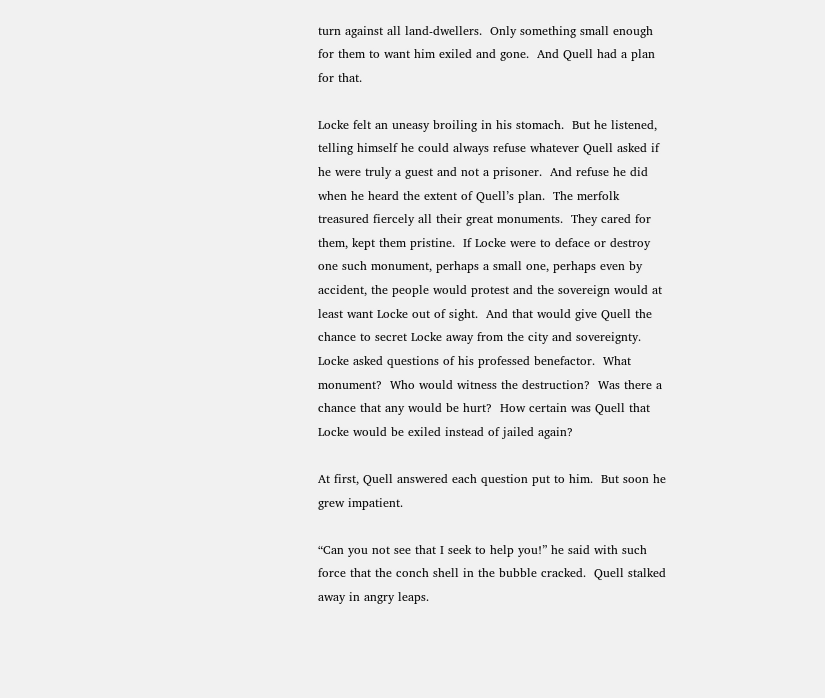turn against all land-dwellers.  Only something small enough for them to want him exiled and gone.  And Quell had a plan for that.

Locke felt an uneasy broiling in his stomach.  But he listened, telling himself he could always refuse whatever Quell asked if he were truly a guest and not a prisoner.  And refuse he did when he heard the extent of Quell’s plan.  The merfolk treasured fiercely all their great monuments.  They cared for them, kept them pristine.  If Locke were to deface or destroy one such monument, perhaps a small one, perhaps even by accident, the people would protest and the sovereign would at least want Locke out of sight.  And that would give Quell the chance to secret Locke away from the city and sovereignty.  Locke asked questions of his professed benefactor.  What monument?  Who would witness the destruction?  Was there a chance that any would be hurt?  How certain was Quell that Locke would be exiled instead of jailed again?

At first, Quell answered each question put to him.  But soon he grew impatient.

“Can you not see that I seek to help you!” he said with such force that the conch shell in the bubble cracked.  Quell stalked away in angry leaps.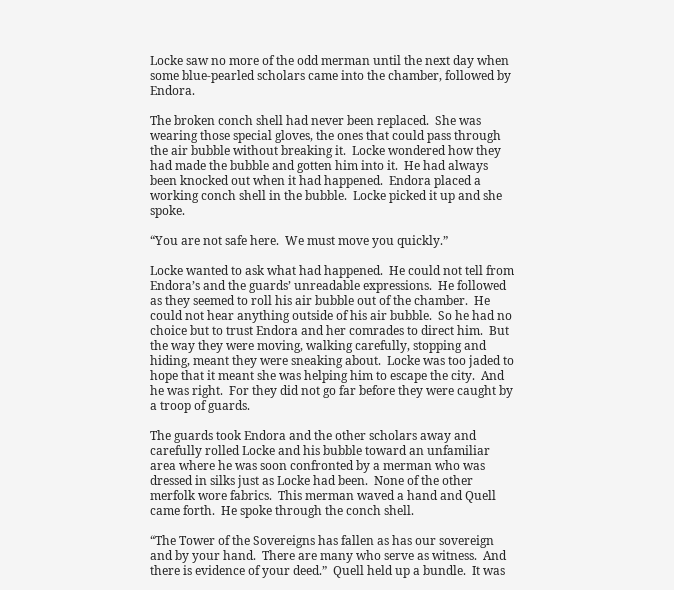Locke saw no more of the odd merman until the next day when some blue-pearled scholars came into the chamber, followed by Endora.

The broken conch shell had never been replaced.  She was wearing those special gloves, the ones that could pass through the air bubble without breaking it.  Locke wondered how they had made the bubble and gotten him into it.  He had always been knocked out when it had happened.  Endora placed a working conch shell in the bubble.  Locke picked it up and she spoke.

“You are not safe here.  We must move you quickly.”

Locke wanted to ask what had happened.  He could not tell from Endora’s and the guards’ unreadable expressions.  He followed as they seemed to roll his air bubble out of the chamber.  He could not hear anything outside of his air bubble.  So he had no choice but to trust Endora and her comrades to direct him.  But the way they were moving, walking carefully, stopping and hiding, meant they were sneaking about.  Locke was too jaded to hope that it meant she was helping him to escape the city.  And he was right.  For they did not go far before they were caught by a troop of guards.

The guards took Endora and the other scholars away and carefully rolled Locke and his bubble toward an unfamiliar area where he was soon confronted by a merman who was dressed in silks just as Locke had been.  None of the other merfolk wore fabrics.  This merman waved a hand and Quell came forth.  He spoke through the conch shell.

“The Tower of the Sovereigns has fallen as has our sovereign and by your hand.  There are many who serve as witness.  And there is evidence of your deed.”  Quell held up a bundle.  It was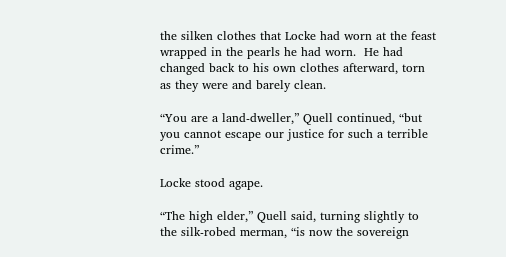the silken clothes that Locke had worn at the feast wrapped in the pearls he had worn.  He had changed back to his own clothes afterward, torn as they were and barely clean.

“You are a land-dweller,” Quell continued, “but you cannot escape our justice for such a terrible crime.”

Locke stood agape.

“The high elder,” Quell said, turning slightly to the silk-robed merman, “is now the sovereign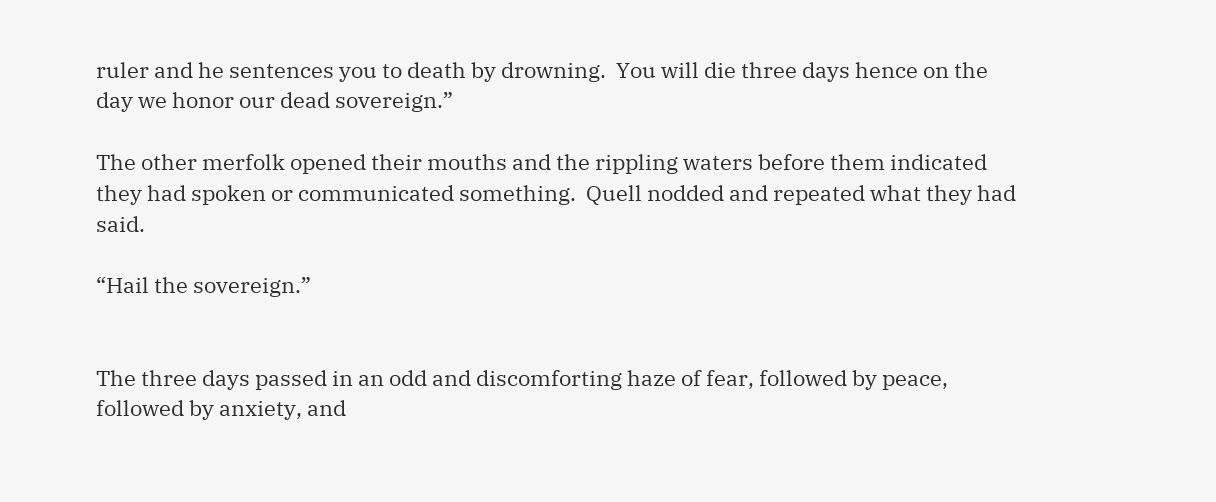ruler and he sentences you to death by drowning.  You will die three days hence on the day we honor our dead sovereign.”

The other merfolk opened their mouths and the rippling waters before them indicated they had spoken or communicated something.  Quell nodded and repeated what they had said.

“Hail the sovereign.”


The three days passed in an odd and discomforting haze of fear, followed by peace, followed by anxiety, and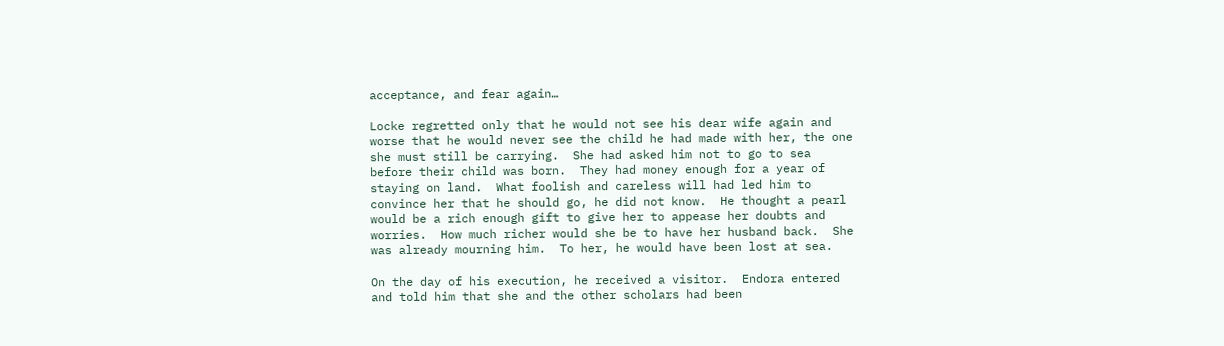acceptance, and fear again…

Locke regretted only that he would not see his dear wife again and worse that he would never see the child he had made with her, the one she must still be carrying.  She had asked him not to go to sea before their child was born.  They had money enough for a year of staying on land.  What foolish and careless will had led him to convince her that he should go, he did not know.  He thought a pearl would be a rich enough gift to give her to appease her doubts and worries.  How much richer would she be to have her husband back.  She was already mourning him.  To her, he would have been lost at sea.

On the day of his execution, he received a visitor.  Endora entered and told him that she and the other scholars had been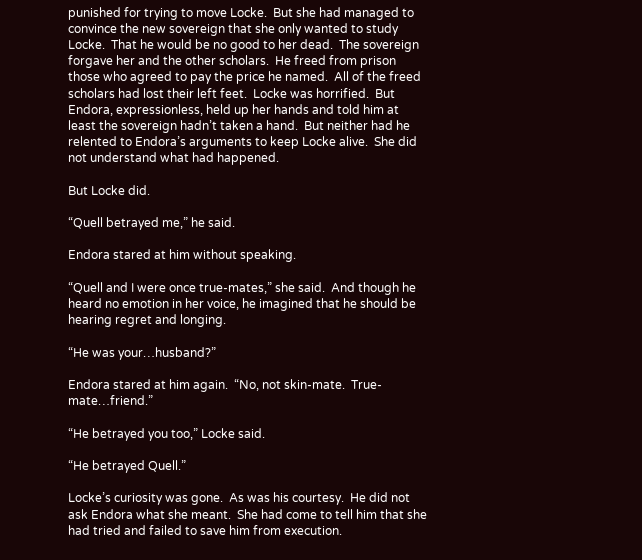punished for trying to move Locke.  But she had managed to convince the new sovereign that she only wanted to study Locke.  That he would be no good to her dead.  The sovereign forgave her and the other scholars.  He freed from prison those who agreed to pay the price he named.  All of the freed scholars had lost their left feet.  Locke was horrified.  But Endora, expressionless, held up her hands and told him at least the sovereign hadn’t taken a hand.  But neither had he relented to Endora’s arguments to keep Locke alive.  She did not understand what had happened.

But Locke did.

“Quell betrayed me,” he said.

Endora stared at him without speaking.

“Quell and I were once true-mates,” she said.  And though he heard no emotion in her voice, he imagined that he should be hearing regret and longing.

“He was your…husband?”

Endora stared at him again.  “No, not skin-mate.  True-mate…friend.”

“He betrayed you too,” Locke said.

“He betrayed Quell.”

Locke’s curiosity was gone.  As was his courtesy.  He did not ask Endora what she meant.  She had come to tell him that she had tried and failed to save him from execution.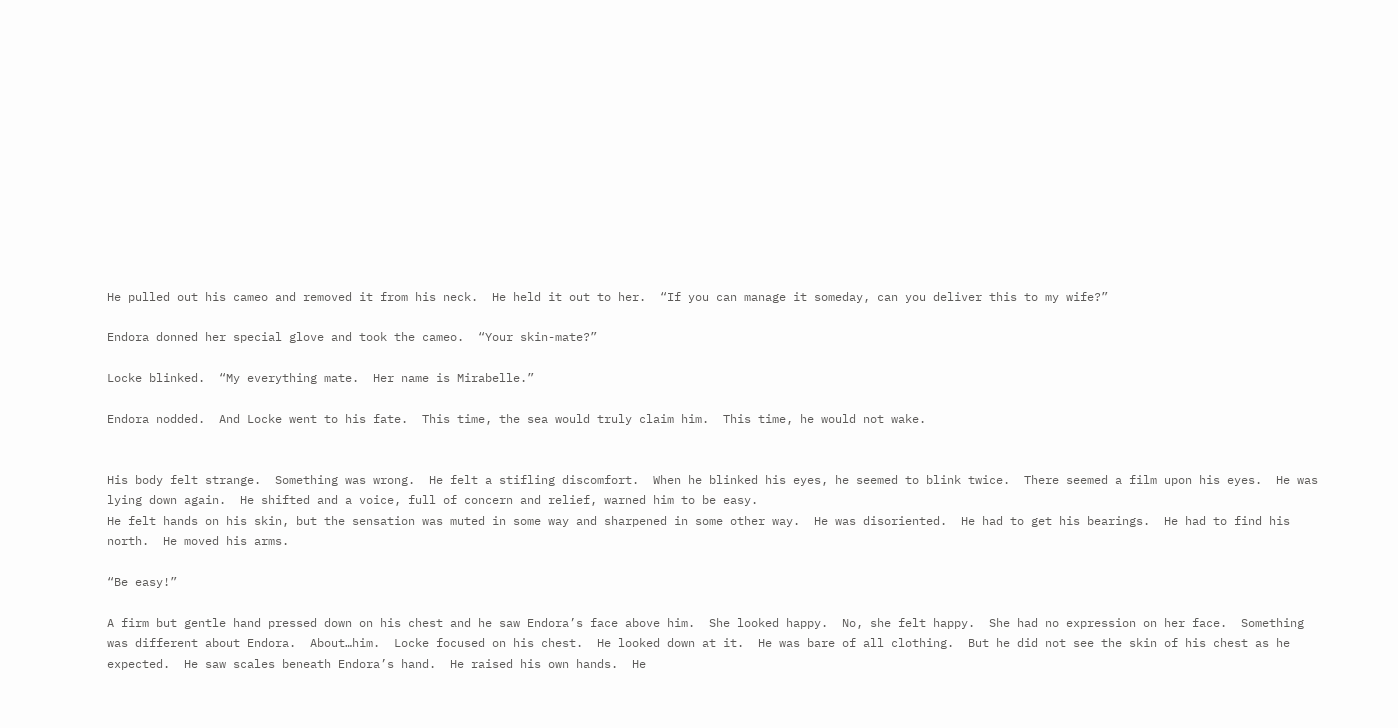He pulled out his cameo and removed it from his neck.  He held it out to her.  “If you can manage it someday, can you deliver this to my wife?”

Endora donned her special glove and took the cameo.  “Your skin-mate?”

Locke blinked.  “My everything mate.  Her name is Mirabelle.”

Endora nodded.  And Locke went to his fate.  This time, the sea would truly claim him.  This time, he would not wake.


His body felt strange.  Something was wrong.  He felt a stifling discomfort.  When he blinked his eyes, he seemed to blink twice.  There seemed a film upon his eyes.  He was lying down again.  He shifted and a voice, full of concern and relief, warned him to be easy.
He felt hands on his skin, but the sensation was muted in some way and sharpened in some other way.  He was disoriented.  He had to get his bearings.  He had to find his north.  He moved his arms.

“Be easy!”

A firm but gentle hand pressed down on his chest and he saw Endora’s face above him.  She looked happy.  No, she felt happy.  She had no expression on her face.  Something was different about Endora.  About…him.  Locke focused on his chest.  He looked down at it.  He was bare of all clothing.  But he did not see the skin of his chest as he expected.  He saw scales beneath Endora’s hand.  He raised his own hands.  He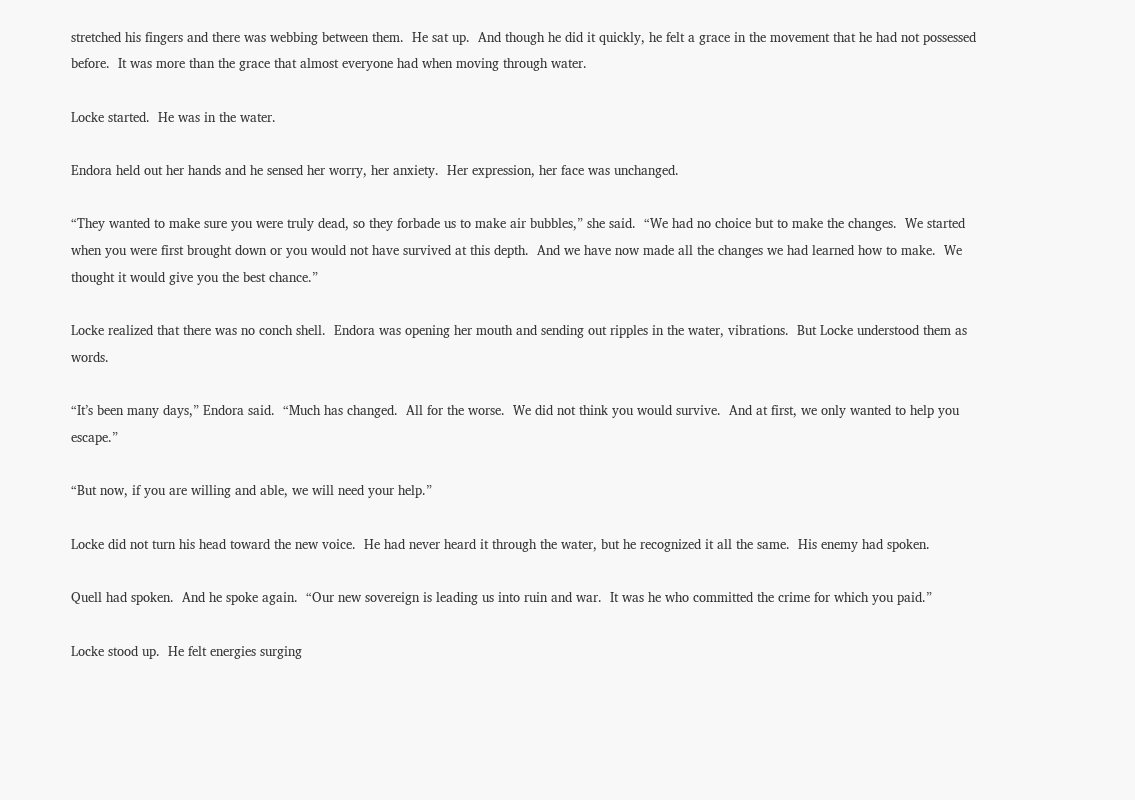stretched his fingers and there was webbing between them.  He sat up.  And though he did it quickly, he felt a grace in the movement that he had not possessed before.  It was more than the grace that almost everyone had when moving through water.

Locke started.  He was in the water.

Endora held out her hands and he sensed her worry, her anxiety.  Her expression, her face was unchanged.

“They wanted to make sure you were truly dead, so they forbade us to make air bubbles,” she said.  “We had no choice but to make the changes.  We started when you were first brought down or you would not have survived at this depth.  And we have now made all the changes we had learned how to make.  We thought it would give you the best chance.”

Locke realized that there was no conch shell.  Endora was opening her mouth and sending out ripples in the water, vibrations.  But Locke understood them as words.

“It’s been many days,” Endora said.  “Much has changed.  All for the worse.  We did not think you would survive.  And at first, we only wanted to help you escape.”

“But now, if you are willing and able, we will need your help.”

Locke did not turn his head toward the new voice.  He had never heard it through the water, but he recognized it all the same.  His enemy had spoken.

Quell had spoken.  And he spoke again.  “Our new sovereign is leading us into ruin and war.  It was he who committed the crime for which you paid.”

Locke stood up.  He felt energies surging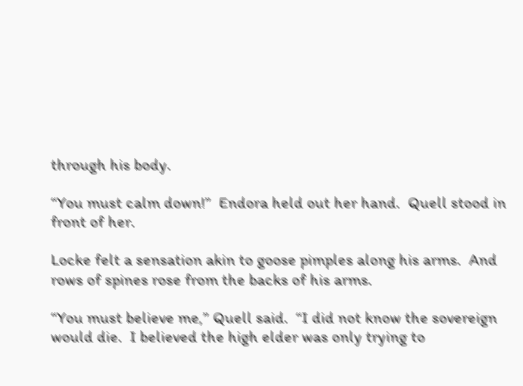through his body.

“You must calm down!”  Endora held out her hand.  Quell stood in front of her.

Locke felt a sensation akin to goose pimples along his arms.  And rows of spines rose from the backs of his arms.

“You must believe me,” Quell said.  “I did not know the sovereign would die.  I believed the high elder was only trying to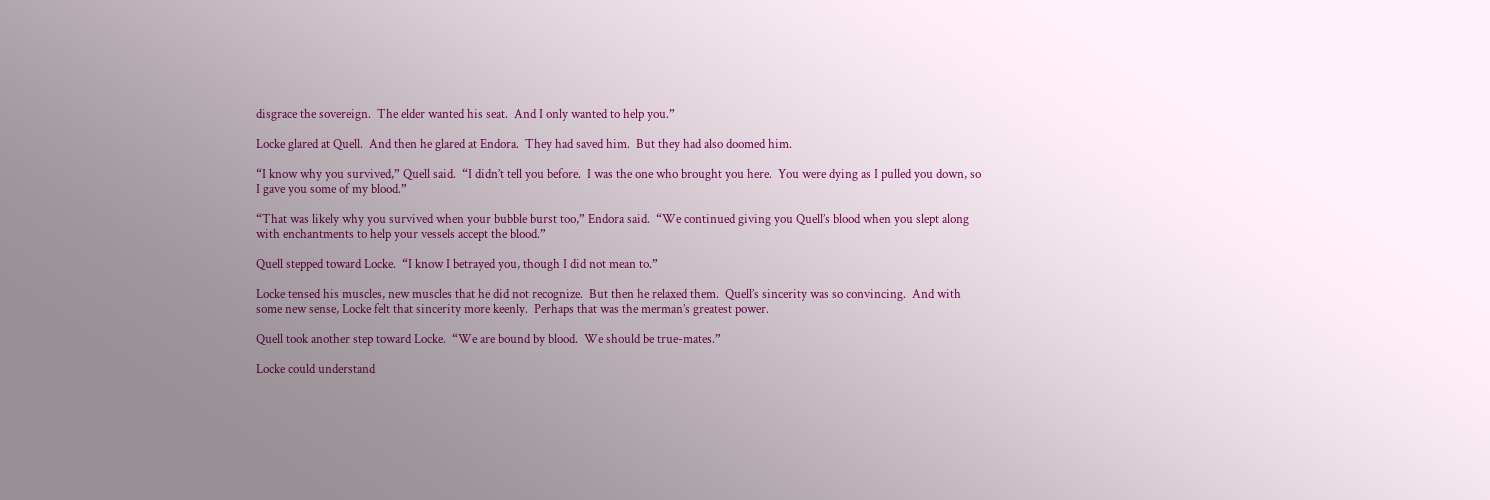disgrace the sovereign.  The elder wanted his seat.  And I only wanted to help you.”

Locke glared at Quell.  And then he glared at Endora.  They had saved him.  But they had also doomed him.

“I know why you survived,” Quell said.  “I didn’t tell you before.  I was the one who brought you here.  You were dying as I pulled you down, so I gave you some of my blood.”

“That was likely why you survived when your bubble burst too,” Endora said.  “We continued giving you Quell’s blood when you slept along with enchantments to help your vessels accept the blood.”

Quell stepped toward Locke.  “I know I betrayed you, though I did not mean to.”

Locke tensed his muscles, new muscles that he did not recognize.  But then he relaxed them.  Quell’s sincerity was so convincing.  And with some new sense, Locke felt that sincerity more keenly.  Perhaps that was the merman’s greatest power.

Quell took another step toward Locke.  “We are bound by blood.  We should be true-mates.”

Locke could understand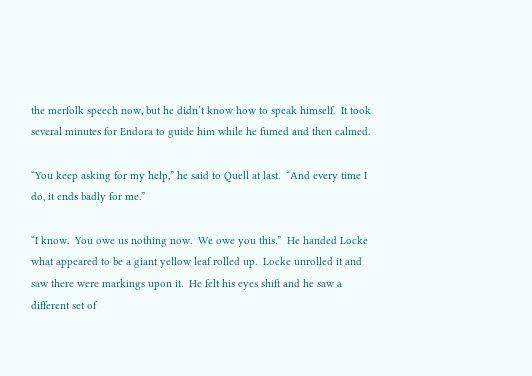the merfolk speech now, but he didn’t know how to speak himself.  It took several minutes for Endora to guide him while he fumed and then calmed.

“You keep asking for my help,” he said to Quell at last.  “And every time I do, it ends badly for me.”

“I know.  You owe us nothing now.  We owe you this.”  He handed Locke what appeared to be a giant yellow leaf rolled up.  Locke unrolled it and saw there were markings upon it.  He felt his eyes shift and he saw a different set of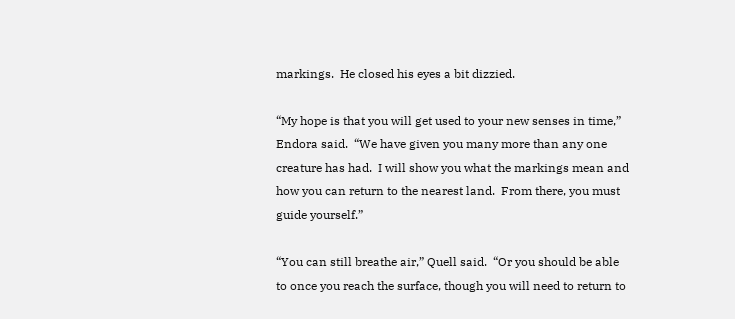markings.  He closed his eyes a bit dizzied.

“My hope is that you will get used to your new senses in time,” Endora said.  “We have given you many more than any one creature has had.  I will show you what the markings mean and how you can return to the nearest land.  From there, you must guide yourself.”

“You can still breathe air,” Quell said.  “Or you should be able to once you reach the surface, though you will need to return to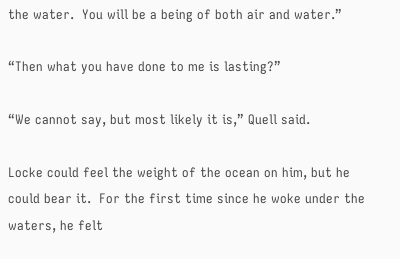the water.  You will be a being of both air and water.”

“Then what you have done to me is lasting?”

“We cannot say, but most likely it is,” Quell said.

Locke could feel the weight of the ocean on him, but he could bear it.  For the first time since he woke under the waters, he felt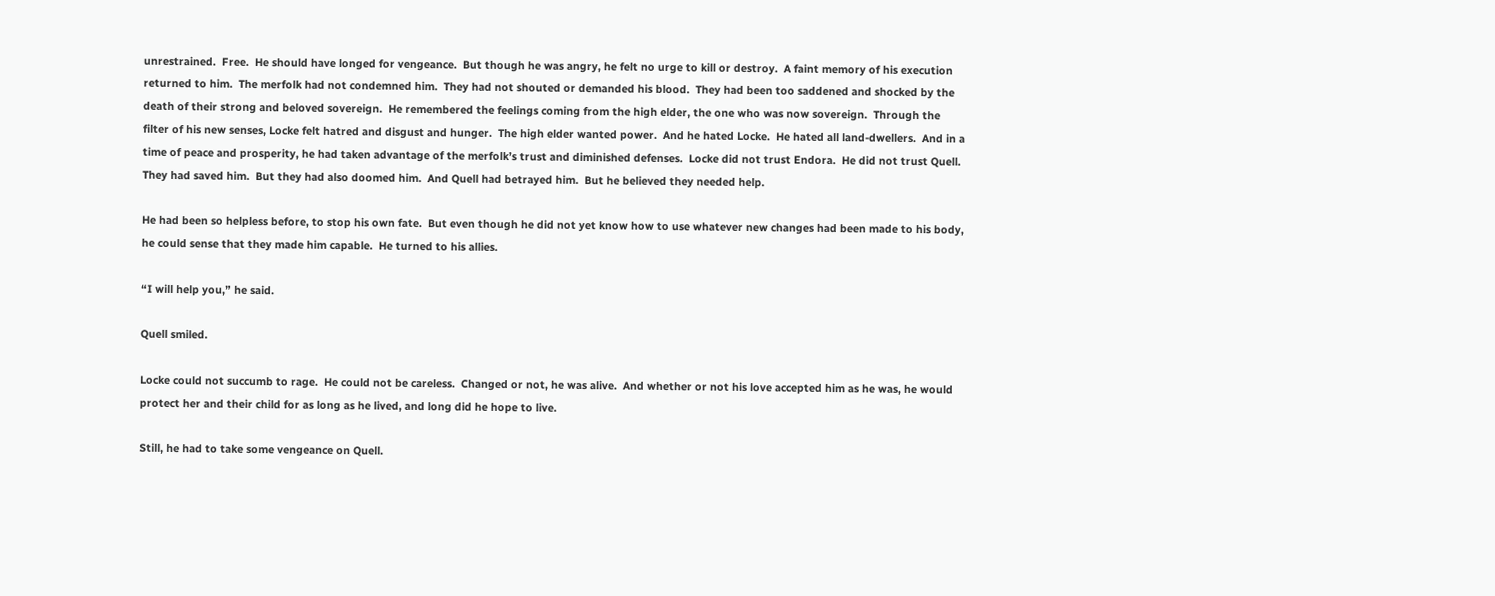unrestrained.  Free.  He should have longed for vengeance.  But though he was angry, he felt no urge to kill or destroy.  A faint memory of his execution returned to him.  The merfolk had not condemned him.  They had not shouted or demanded his blood.  They had been too saddened and shocked by the death of their strong and beloved sovereign.  He remembered the feelings coming from the high elder, the one who was now sovereign.  Through the filter of his new senses, Locke felt hatred and disgust and hunger.  The high elder wanted power.  And he hated Locke.  He hated all land-dwellers.  And in a time of peace and prosperity, he had taken advantage of the merfolk’s trust and diminished defenses.  Locke did not trust Endora.  He did not trust Quell.  They had saved him.  But they had also doomed him.  And Quell had betrayed him.  But he believed they needed help.

He had been so helpless before, to stop his own fate.  But even though he did not yet know how to use whatever new changes had been made to his body, he could sense that they made him capable.  He turned to his allies.

“I will help you,” he said.

Quell smiled.

Locke could not succumb to rage.  He could not be careless.  Changed or not, he was alive.  And whether or not his love accepted him as he was, he would protect her and their child for as long as he lived, and long did he hope to live.

Still, he had to take some vengeance on Quell.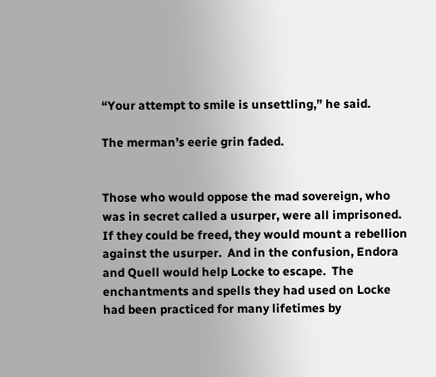“Your attempt to smile is unsettling,” he said.

The merman’s eerie grin faded.


Those who would oppose the mad sovereign, who was in secret called a usurper, were all imprisoned.  If they could be freed, they would mount a rebellion against the usurper.  And in the confusion, Endora and Quell would help Locke to escape.  The enchantments and spells they had used on Locke had been practiced for many lifetimes by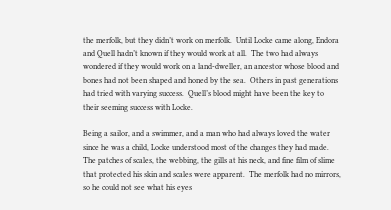the merfolk, but they didn’t work on merfolk.  Until Locke came along, Endora and Quell hadn’t known if they would work at all.  The two had always wondered if they would work on a land-dweller, an ancestor whose blood and bones had not been shaped and honed by the sea.  Others in past generations had tried with varying success.  Quell’s blood might have been the key to their seeming success with Locke.

Being a sailor, and a swimmer, and a man who had always loved the water since he was a child, Locke understood most of the changes they had made.  The patches of scales, the webbing, the gills at his neck, and fine film of slime that protected his skin and scales were apparent.  The merfolk had no mirrors, so he could not see what his eyes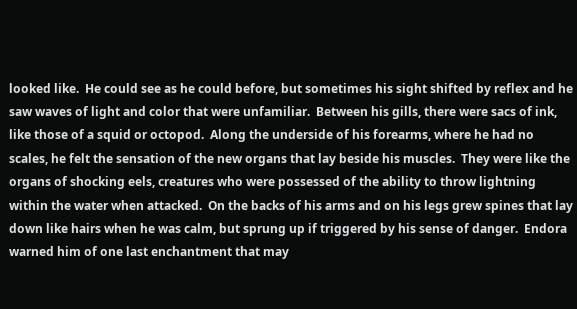looked like.  He could see as he could before, but sometimes his sight shifted by reflex and he saw waves of light and color that were unfamiliar.  Between his gills, there were sacs of ink, like those of a squid or octopod.  Along the underside of his forearms, where he had no scales, he felt the sensation of the new organs that lay beside his muscles.  They were like the organs of shocking eels, creatures who were possessed of the ability to throw lightning within the water when attacked.  On the backs of his arms and on his legs grew spines that lay down like hairs when he was calm, but sprung up if triggered by his sense of danger.  Endora warned him of one last enchantment that may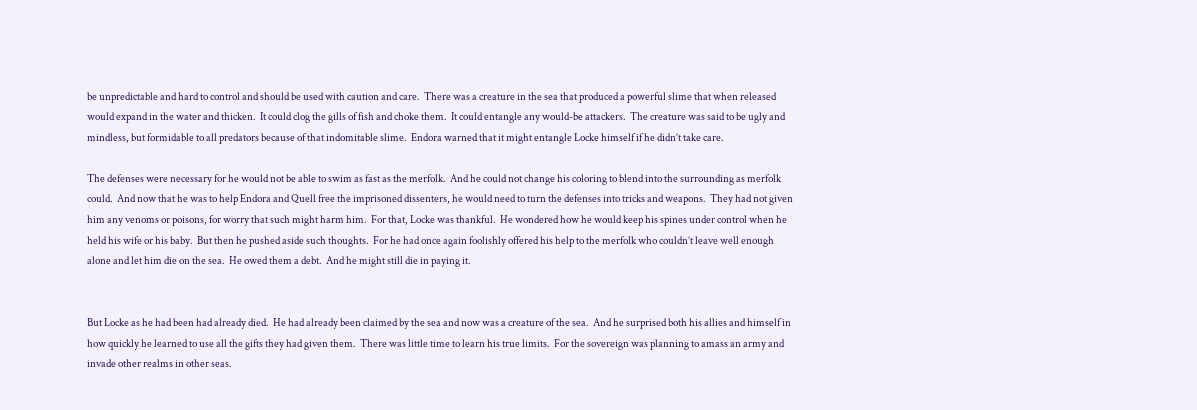be unpredictable and hard to control and should be used with caution and care.  There was a creature in the sea that produced a powerful slime that when released would expand in the water and thicken.  It could clog the gills of fish and choke them.  It could entangle any would-be attackers.  The creature was said to be ugly and mindless, but formidable to all predators because of that indomitable slime.  Endora warned that it might entangle Locke himself if he didn’t take care.

The defenses were necessary for he would not be able to swim as fast as the merfolk.  And he could not change his coloring to blend into the surrounding as merfolk could.  And now that he was to help Endora and Quell free the imprisoned dissenters, he would need to turn the defenses into tricks and weapons.  They had not given him any venoms or poisons, for worry that such might harm him.  For that, Locke was thankful.  He wondered how he would keep his spines under control when he held his wife or his baby.  But then he pushed aside such thoughts.  For he had once again foolishly offered his help to the merfolk who couldn’t leave well enough alone and let him die on the sea.  He owed them a debt.  And he might still die in paying it.


But Locke as he had been had already died.  He had already been claimed by the sea and now was a creature of the sea.  And he surprised both his allies and himself in how quickly he learned to use all the gifts they had given them.  There was little time to learn his true limits.  For the sovereign was planning to amass an army and invade other realms in other seas.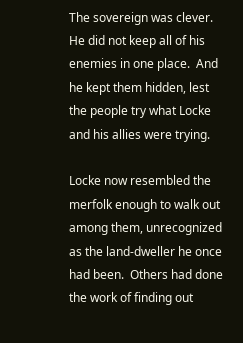The sovereign was clever.  He did not keep all of his enemies in one place.  And he kept them hidden, lest the people try what Locke and his allies were trying.

Locke now resembled the merfolk enough to walk out among them, unrecognized as the land-dweller he once had been.  Others had done the work of finding out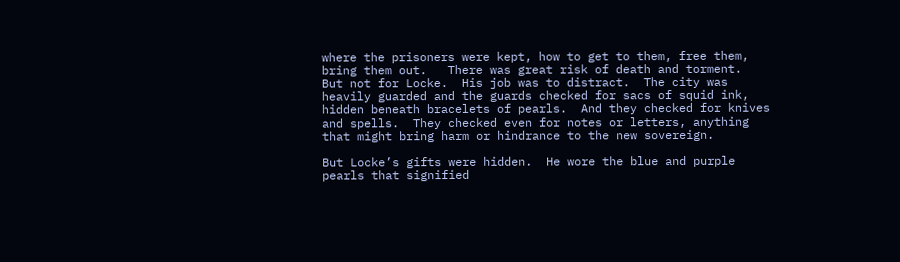where the prisoners were kept, how to get to them, free them, bring them out.   There was great risk of death and torment.  But not for Locke.  His job was to distract.  The city was heavily guarded and the guards checked for sacs of squid ink, hidden beneath bracelets of pearls.  And they checked for knives and spells.  They checked even for notes or letters, anything that might bring harm or hindrance to the new sovereign.

But Locke’s gifts were hidden.  He wore the blue and purple pearls that signified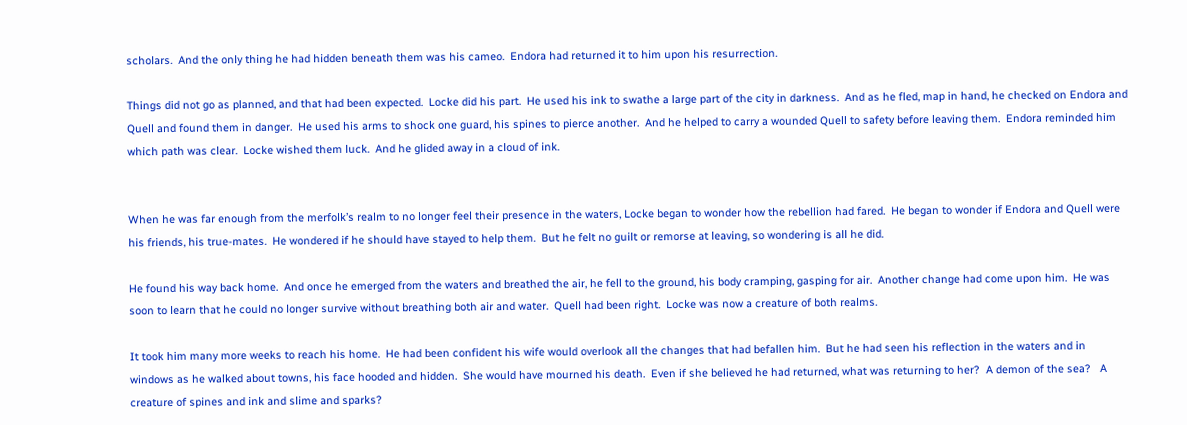scholars.  And the only thing he had hidden beneath them was his cameo.  Endora had returned it to him upon his resurrection.

Things did not go as planned, and that had been expected.  Locke did his part.  He used his ink to swathe a large part of the city in darkness.  And as he fled, map in hand, he checked on Endora and Quell and found them in danger.  He used his arms to shock one guard, his spines to pierce another.  And he helped to carry a wounded Quell to safety before leaving them.  Endora reminded him which path was clear.  Locke wished them luck.  And he glided away in a cloud of ink.


When he was far enough from the merfolk’s realm to no longer feel their presence in the waters, Locke began to wonder how the rebellion had fared.  He began to wonder if Endora and Quell were his friends, his true-mates.  He wondered if he should have stayed to help them.  But he felt no guilt or remorse at leaving, so wondering is all he did.

He found his way back home.  And once he emerged from the waters and breathed the air, he fell to the ground, his body cramping, gasping for air.  Another change had come upon him.  He was soon to learn that he could no longer survive without breathing both air and water.  Quell had been right.  Locke was now a creature of both realms.

It took him many more weeks to reach his home.  He had been confident his wife would overlook all the changes that had befallen him.  But he had seen his reflection in the waters and in windows as he walked about towns, his face hooded and hidden.  She would have mourned his death.  Even if she believed he had returned, what was returning to her?  A demon of the sea?   A creature of spines and ink and slime and sparks?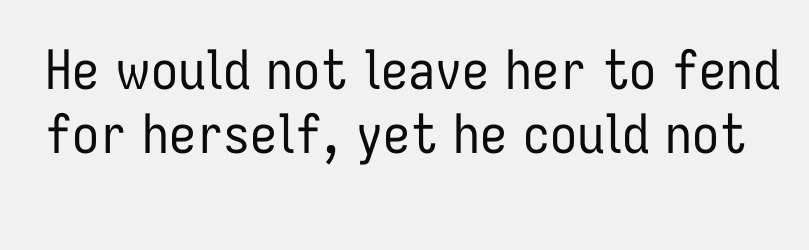He would not leave her to fend for herself, yet he could not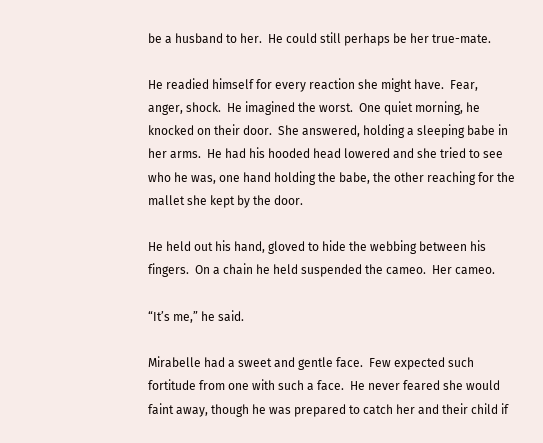be a husband to her.  He could still perhaps be her true-mate.

He readied himself for every reaction she might have.  Fear, anger, shock.  He imagined the worst.  One quiet morning, he knocked on their door.  She answered, holding a sleeping babe in her arms.  He had his hooded head lowered and she tried to see who he was, one hand holding the babe, the other reaching for the mallet she kept by the door.

He held out his hand, gloved to hide the webbing between his fingers.  On a chain he held suspended the cameo.  Her cameo.

“It’s me,” he said.

Mirabelle had a sweet and gentle face.  Few expected such fortitude from one with such a face.  He never feared she would faint away, though he was prepared to catch her and their child if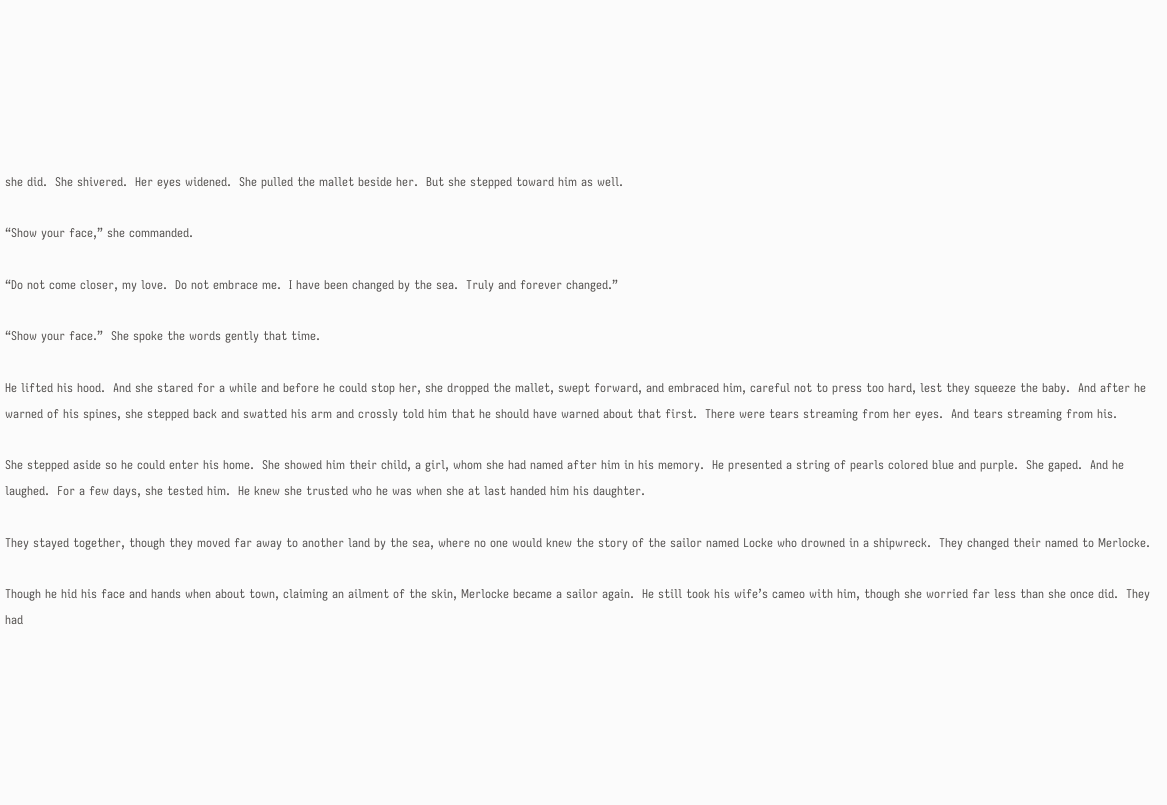she did.  She shivered.  Her eyes widened.  She pulled the mallet beside her.  But she stepped toward him as well.

“Show your face,” she commanded.

“Do not come closer, my love.  Do not embrace me.  I have been changed by the sea.  Truly and forever changed.”

“Show your face.”  She spoke the words gently that time.

He lifted his hood.  And she stared for a while and before he could stop her, she dropped the mallet, swept forward, and embraced him, careful not to press too hard, lest they squeeze the baby.  And after he warned of his spines, she stepped back and swatted his arm and crossly told him that he should have warned about that first.  There were tears streaming from her eyes.  And tears streaming from his.

She stepped aside so he could enter his home.  She showed him their child, a girl, whom she had named after him in his memory.  He presented a string of pearls colored blue and purple.  She gaped.  And he laughed.  For a few days, she tested him.  He knew she trusted who he was when she at last handed him his daughter.

They stayed together, though they moved far away to another land by the sea, where no one would knew the story of the sailor named Locke who drowned in a shipwreck.  They changed their named to Merlocke.

Though he hid his face and hands when about town, claiming an ailment of the skin, Merlocke became a sailor again.  He still took his wife’s cameo with him, though she worried far less than she once did.  They had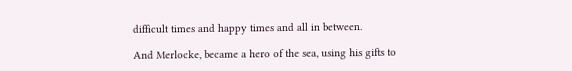difficult times and happy times and all in between.

And Merlocke, became a hero of the sea, using his gifts to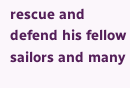rescue and defend his fellow sailors and many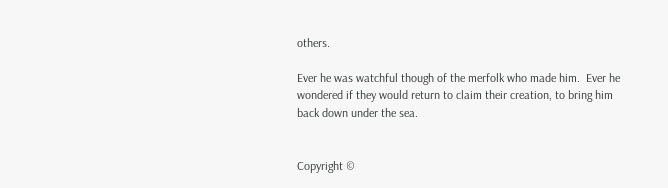others.

Ever he was watchful though of the merfolk who made him.  Ever he wondered if they would return to claim their creation, to bring him back down under the sea.


Copyright ©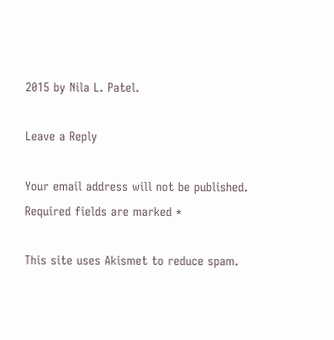2015 by Nila L. Patel.

Leave a Reply

Your email address will not be published. Required fields are marked *

This site uses Akismet to reduce spam.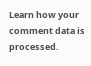Learn how your comment data is processed.